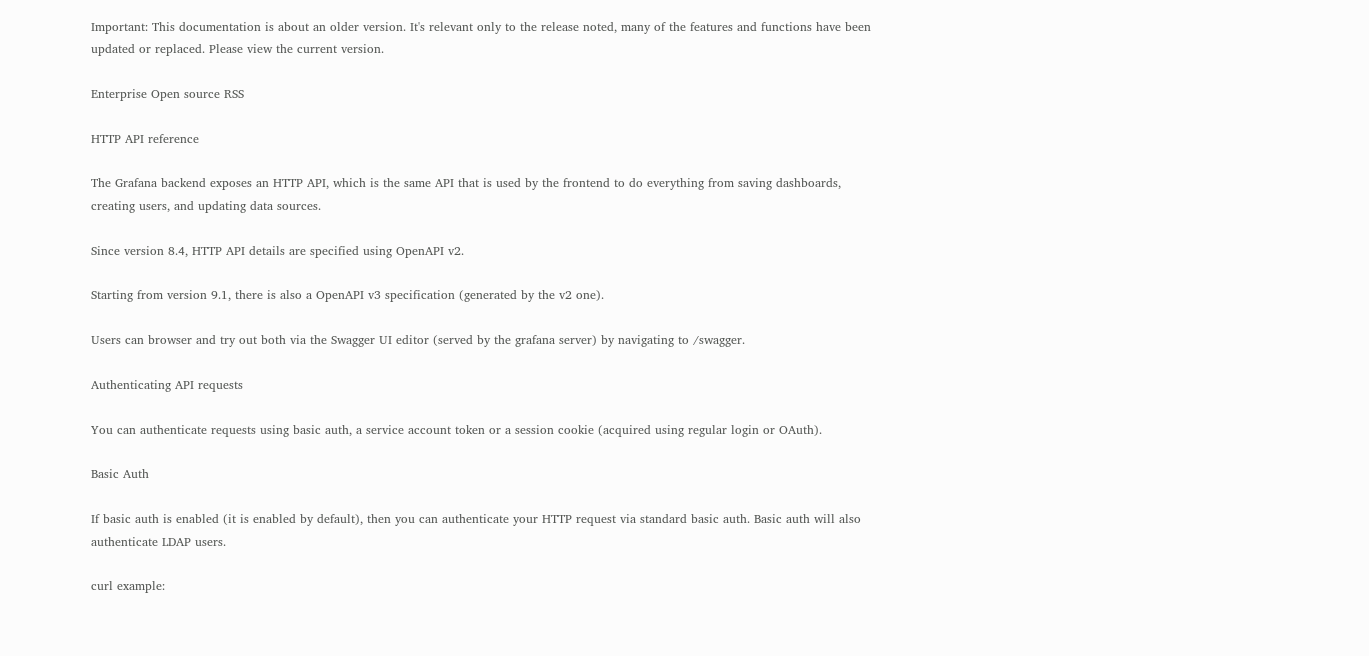Important: This documentation is about an older version. It's relevant only to the release noted, many of the features and functions have been updated or replaced. Please view the current version.

Enterprise Open source RSS

HTTP API reference

The Grafana backend exposes an HTTP API, which is the same API that is used by the frontend to do everything from saving dashboards, creating users, and updating data sources.

Since version 8.4, HTTP API details are specified using OpenAPI v2.

Starting from version 9.1, there is also a OpenAPI v3 specification (generated by the v2 one).

Users can browser and try out both via the Swagger UI editor (served by the grafana server) by navigating to /swagger.

Authenticating API requests

You can authenticate requests using basic auth, a service account token or a session cookie (acquired using regular login or OAuth).

Basic Auth

If basic auth is enabled (it is enabled by default), then you can authenticate your HTTP request via standard basic auth. Basic auth will also authenticate LDAP users.

curl example: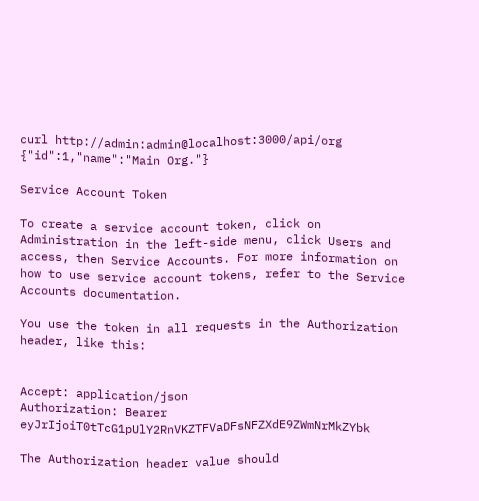curl http://admin:admin@localhost:3000/api/org
{"id":1,"name":"Main Org."}

Service Account Token

To create a service account token, click on Administration in the left-side menu, click Users and access, then Service Accounts. For more information on how to use service account tokens, refer to the Service Accounts documentation.

You use the token in all requests in the Authorization header, like this:


Accept: application/json
Authorization: Bearer eyJrIjoiT0tTcG1pUlY2RnVKZTFVaDFsNFZXdE9ZWmNrMkZYbk

The Authorization header value should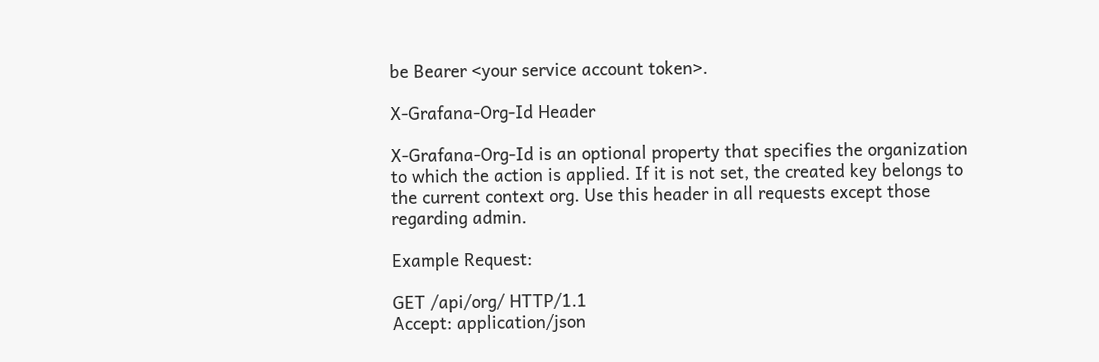be Bearer <your service account token>.

X-Grafana-Org-Id Header

X-Grafana-Org-Id is an optional property that specifies the organization to which the action is applied. If it is not set, the created key belongs to the current context org. Use this header in all requests except those regarding admin.

Example Request:

GET /api/org/ HTTP/1.1
Accept: application/json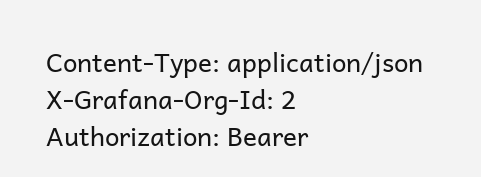Content-Type: application/json
X-Grafana-Org-Id: 2
Authorization: Bearer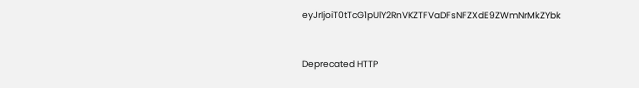eyJrIjoiT0tTcG1pUlY2RnVKZTFVaDFsNFZXdE9ZWmNrMkZYbk


Deprecated HTTP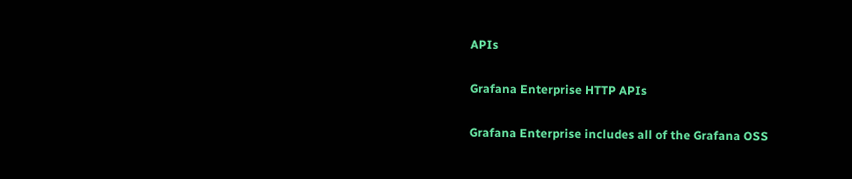APIs

Grafana Enterprise HTTP APIs

Grafana Enterprise includes all of the Grafana OSS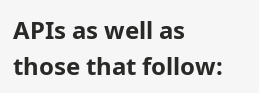APIs as well as those that follow: